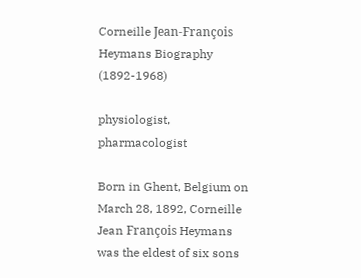Corneille Jean-François Heymans Biography (1892-1968)

physiologist, pharmacologist

Born in Ghent, Belgium on March 28, 1892, Corneille Jean François Heymans was the eldest of six sons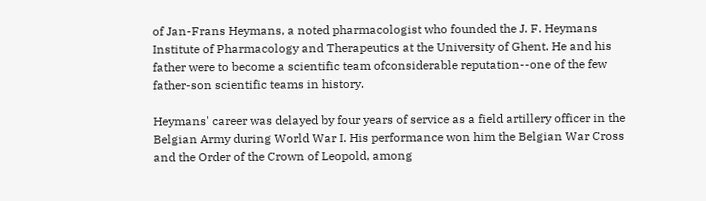of Jan-Frans Heymans, a noted pharmacologist who founded the J. F. Heymans Institute of Pharmacology and Therapeutics at the University of Ghent. He and his father were to become a scientific team ofconsiderable reputation--one of the few father-son scientific teams in history.

Heymans' career was delayed by four years of service as a field artillery officer in the Belgian Army during World War I. His performance won him the Belgian War Cross and the Order of the Crown of Leopold, among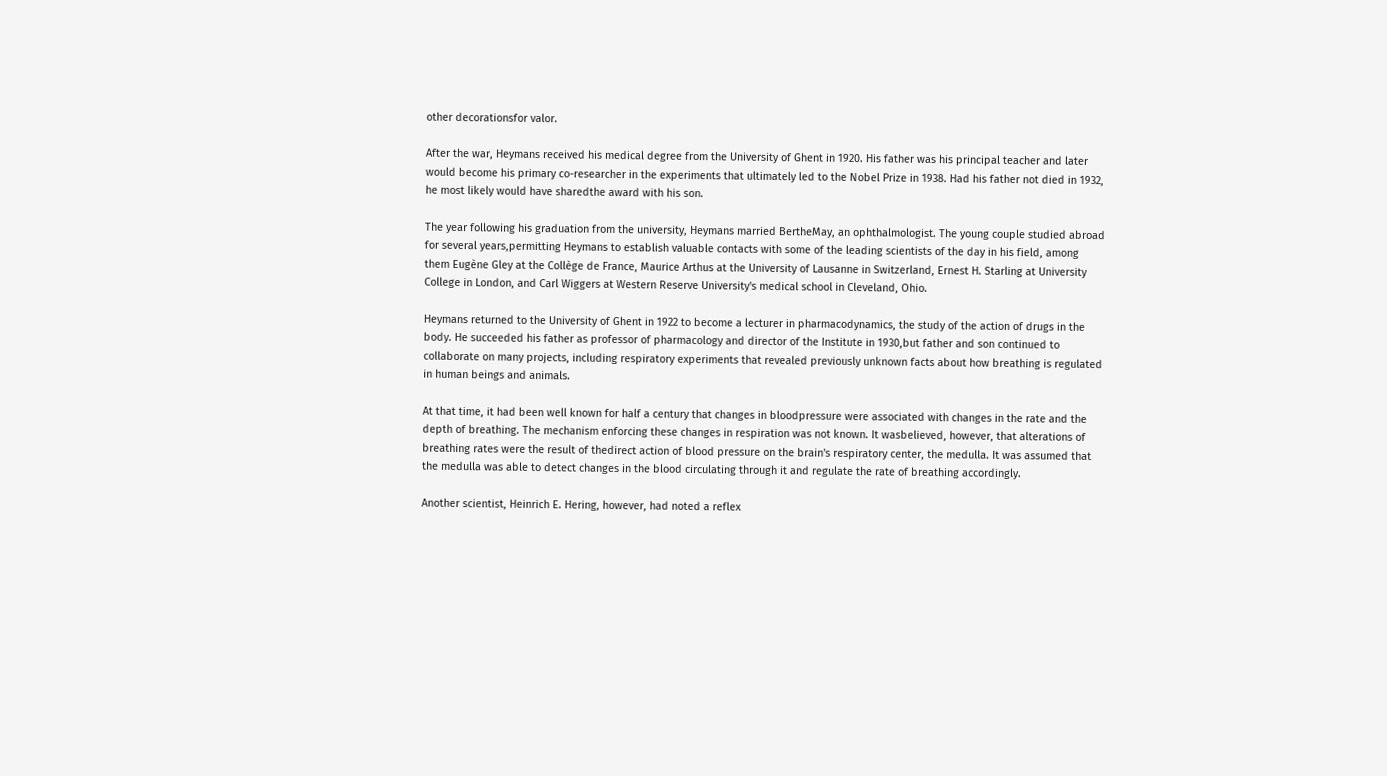other decorationsfor valor.

After the war, Heymans received his medical degree from the University of Ghent in 1920. His father was his principal teacher and later would become his primary co-researcher in the experiments that ultimately led to the Nobel Prize in 1938. Had his father not died in 1932, he most likely would have sharedthe award with his son.

The year following his graduation from the university, Heymans married BertheMay, an ophthalmologist. The young couple studied abroad for several years,permitting Heymans to establish valuable contacts with some of the leading scientists of the day in his field, among them Eugène Gley at the Collège de France, Maurice Arthus at the University of Lausanne in Switzerland, Ernest H. Starling at University College in London, and Carl Wiggers at Western Reserve University's medical school in Cleveland, Ohio.

Heymans returned to the University of Ghent in 1922 to become a lecturer in pharmacodynamics, the study of the action of drugs in the body. He succeeded his father as professor of pharmacology and director of the Institute in 1930,but father and son continued to collaborate on many projects, including respiratory experiments that revealed previously unknown facts about how breathing is regulated in human beings and animals.

At that time, it had been well known for half a century that changes in bloodpressure were associated with changes in the rate and the depth of breathing. The mechanism enforcing these changes in respiration was not known. It wasbelieved, however, that alterations of breathing rates were the result of thedirect action of blood pressure on the brain's respiratory center, the medulla. It was assumed that the medulla was able to detect changes in the blood circulating through it and regulate the rate of breathing accordingly.

Another scientist, Heinrich E. Hering, however, had noted a reflex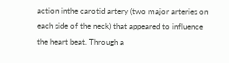action inthe carotid artery (two major arteries on each side of the neck) that appeared to influence the heart beat. Through a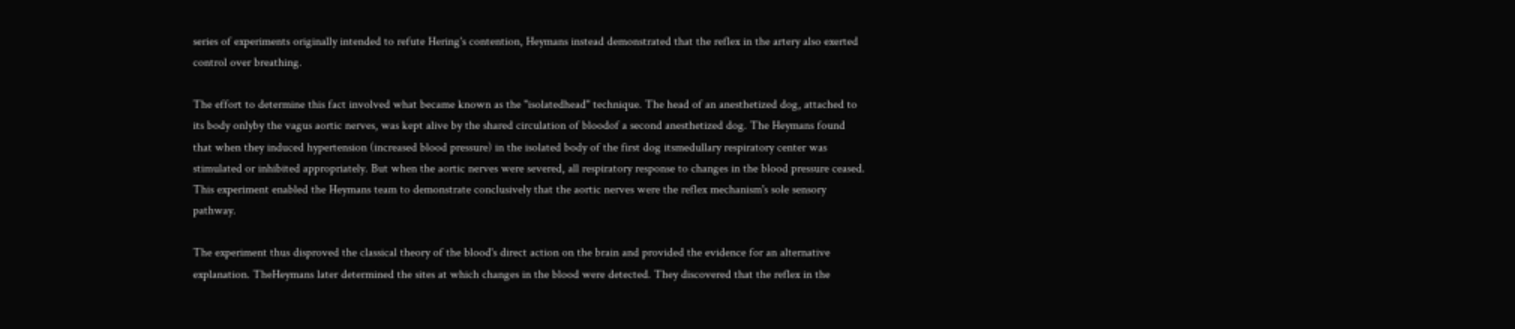series of experiments originally intended to refute Hering's contention, Heymans instead demonstrated that the reflex in the artery also exerted control over breathing.

The effort to determine this fact involved what became known as the "isolatedhead" technique. The head of an anesthetized dog, attached to its body onlyby the vagus aortic nerves, was kept alive by the shared circulation of bloodof a second anesthetized dog. The Heymans found that when they induced hypertension (increased blood pressure) in the isolated body of the first dog itsmedullary respiratory center was stimulated or inhibited appropriately. But when the aortic nerves were severed, all respiratory response to changes in the blood pressure ceased. This experiment enabled the Heymans team to demonstrate conclusively that the aortic nerves were the reflex mechanism's sole sensory pathway.

The experiment thus disproved the classical theory of the blood's direct action on the brain and provided the evidence for an alternative explanation. TheHeymans later determined the sites at which changes in the blood were detected. They discovered that the reflex in the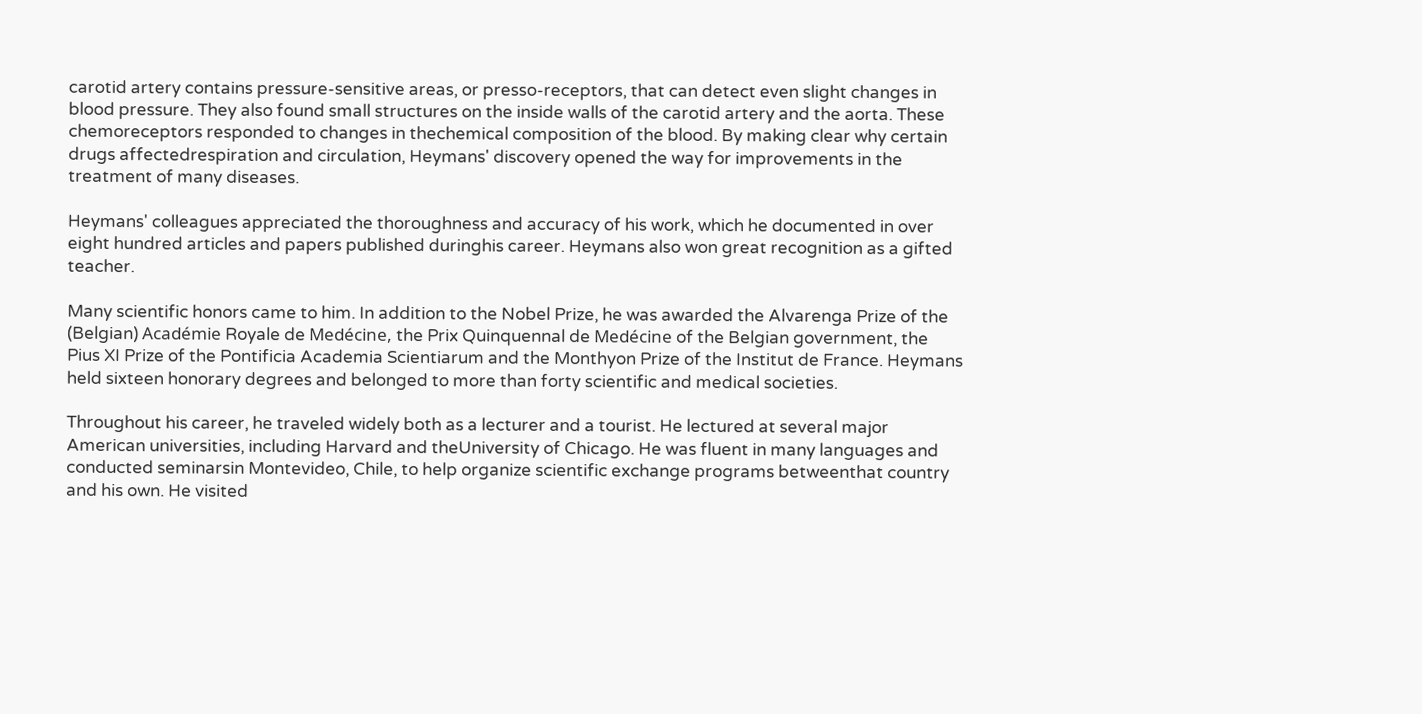carotid artery contains pressure-sensitive areas, or presso-receptors, that can detect even slight changes in blood pressure. They also found small structures on the inside walls of the carotid artery and the aorta. These chemoreceptors responded to changes in thechemical composition of the blood. By making clear why certain drugs affectedrespiration and circulation, Heymans' discovery opened the way for improvements in the treatment of many diseases.

Heymans' colleagues appreciated the thoroughness and accuracy of his work, which he documented in over eight hundred articles and papers published duringhis career. Heymans also won great recognition as a gifted teacher.

Many scientific honors came to him. In addition to the Nobel Prize, he was awarded the Alvarenga Prize of the (Belgian) Académie Royale de Medécine, the Prix Quinquennal de Medécine of the Belgian government, the Pius XI Prize of the Pontificia Academia Scientiarum and the Monthyon Prize of the Institut de France. Heymans held sixteen honorary degrees and belonged to more than forty scientific and medical societies.

Throughout his career, he traveled widely both as a lecturer and a tourist. He lectured at several major American universities, including Harvard and theUniversity of Chicago. He was fluent in many languages and conducted seminarsin Montevideo, Chile, to help organize scientific exchange programs betweenthat country and his own. He visited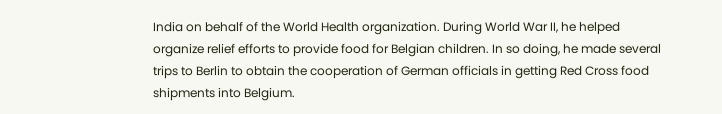India on behalf of the World Health organization. During World War II, he helped organize relief efforts to provide food for Belgian children. In so doing, he made several trips to Berlin to obtain the cooperation of German officials in getting Red Cross food shipments into Belgium.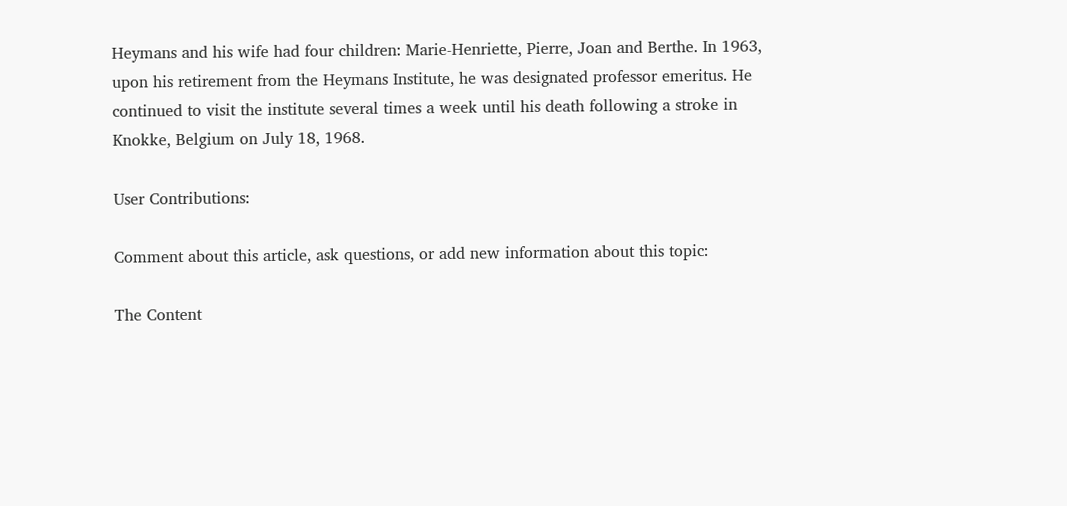Heymans and his wife had four children: Marie-Henriette, Pierre, Joan and Berthe. In 1963, upon his retirement from the Heymans Institute, he was designated professor emeritus. He continued to visit the institute several times a week until his death following a stroke in Knokke, Belgium on July 18, 1968.

User Contributions:

Comment about this article, ask questions, or add new information about this topic:

The Content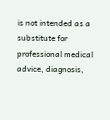is not intended as a substitute for professional medical advice, diagnosis,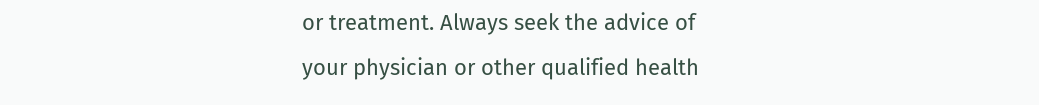or treatment. Always seek the advice of your physician or other qualified health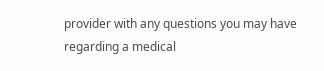provider with any questions you may have regarding a medical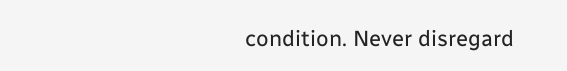condition. Never disregard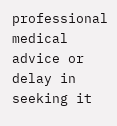professional medical advice or delay in seeking it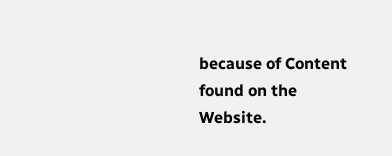because of Content found on the Website.